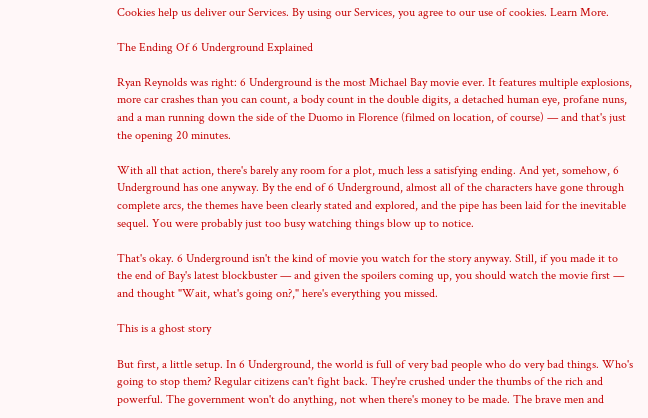Cookies help us deliver our Services. By using our Services, you agree to our use of cookies. Learn More.

The Ending Of 6 Underground Explained

Ryan Reynolds was right: 6 Underground is the most Michael Bay movie ever. It features multiple explosions, more car crashes than you can count, a body count in the double digits, a detached human eye, profane nuns, and a man running down the side of the Duomo in Florence (filmed on location, of course) — and that's just the opening 20 minutes.

With all that action, there's barely any room for a plot, much less a satisfying ending. And yet, somehow, 6 Underground has one anyway. By the end of 6 Underground, almost all of the characters have gone through complete arcs, the themes have been clearly stated and explored, and the pipe has been laid for the inevitable sequel. You were probably just too busy watching things blow up to notice.

That's okay. 6 Underground isn't the kind of movie you watch for the story anyway. Still, if you made it to the end of Bay's latest blockbuster — and given the spoilers coming up, you should watch the movie first — and thought "Wait, what's going on?," here's everything you missed.

This is a ghost story

But first, a little setup. In 6 Underground, the world is full of very bad people who do very bad things. Who's going to stop them? Regular citizens can't fight back. They're crushed under the thumbs of the rich and powerful. The government won't do anything, not when there's money to be made. The brave men and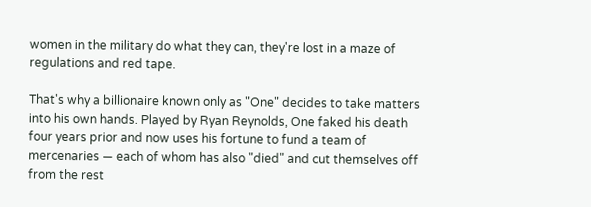women in the military do what they can, they're lost in a maze of regulations and red tape.

That's why a billionaire known only as "One" decides to take matters into his own hands. Played by Ryan Reynolds, One faked his death four years prior and now uses his fortune to fund a team of mercenaries — each of whom has also "died" and cut themselves off from the rest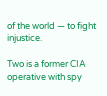of the world — to fight injustice.

Two is a former CIA operative with spy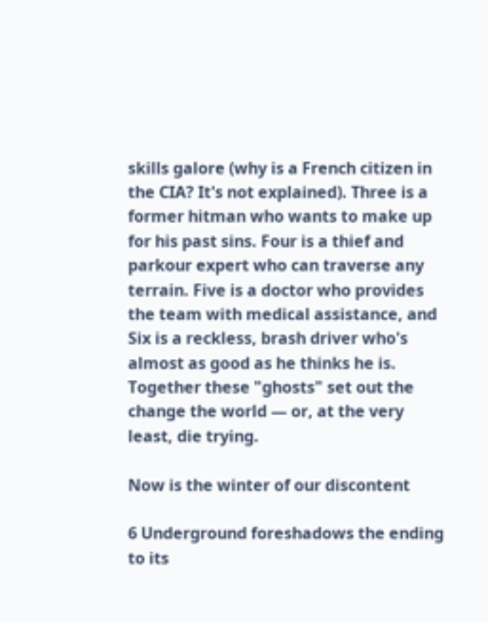skills galore (why is a French citizen in the CIA? It's not explained). Three is a former hitman who wants to make up for his past sins. Four is a thief and parkour expert who can traverse any terrain. Five is a doctor who provides the team with medical assistance, and Six is a reckless, brash driver who's almost as good as he thinks he is. Together these "ghosts" set out the change the world — or, at the very least, die trying.

Now is the winter of our discontent

6 Underground foreshadows the ending to its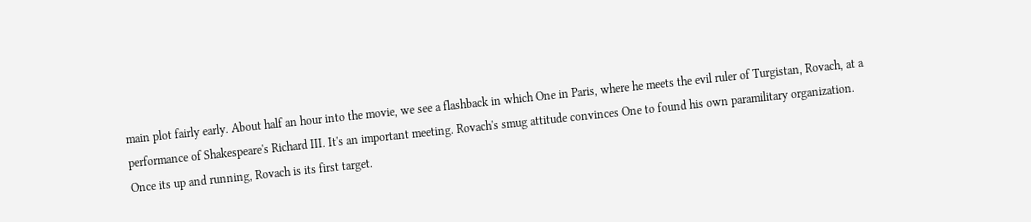main plot fairly early. About half an hour into the movie, we see a flashback in which One in Paris, where he meets the evil ruler of Turgistan, Rovach, at a performance of Shakespeare's Richard III. It's an important meeting. Rovach's smug attitude convinces One to found his own paramilitary organization. Once its up and running, Rovach is its first target.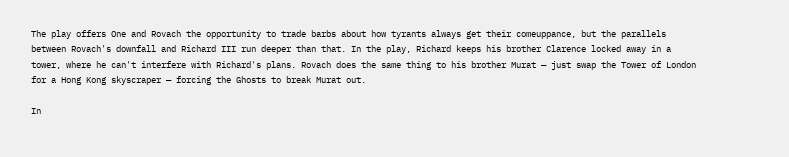The play offers One and Rovach the opportunity to trade barbs about how tyrants always get their comeuppance, but the parallels between Rovach's downfall and Richard III run deeper than that. In the play, Richard keeps his brother Clarence locked away in a tower, where he can't interfere with Richard's plans. Rovach does the same thing to his brother Murat — just swap the Tower of London for a Hong Kong skyscraper — forcing the Ghosts to break Murat out.

In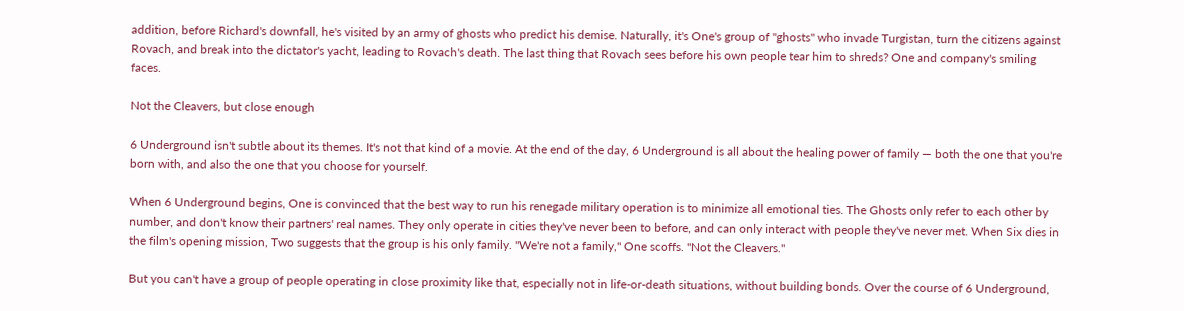addition, before Richard's downfall, he's visited by an army of ghosts who predict his demise. Naturally, it's One's group of "ghosts" who invade Turgistan, turn the citizens against Rovach, and break into the dictator's yacht, leading to Rovach's death. The last thing that Rovach sees before his own people tear him to shreds? One and company's smiling faces.

Not the Cleavers, but close enough

6 Underground isn't subtle about its themes. It's not that kind of a movie. At the end of the day, 6 Underground is all about the healing power of family — both the one that you're born with, and also the one that you choose for yourself.

When 6 Underground begins, One is convinced that the best way to run his renegade military operation is to minimize all emotional ties. The Ghosts only refer to each other by number, and don't know their partners' real names. They only operate in cities they've never been to before, and can only interact with people they've never met. When Six dies in the film's opening mission, Two suggests that the group is his only family. "We're not a family," One scoffs. "Not the Cleavers."

But you can't have a group of people operating in close proximity like that, especially not in life-or-death situations, without building bonds. Over the course of 6 Underground,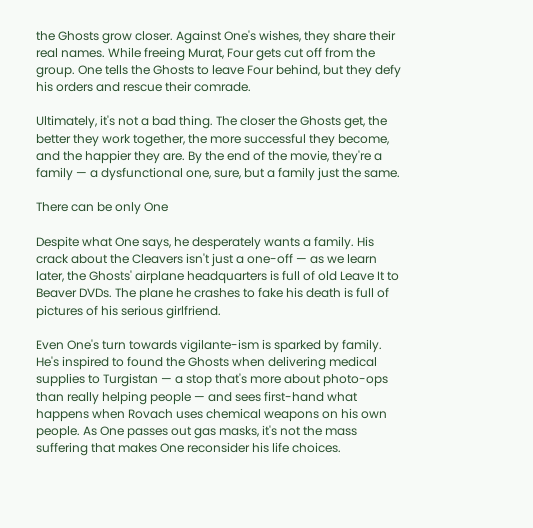the Ghosts grow closer. Against One's wishes, they share their real names. While freeing Murat, Four gets cut off from the group. One tells the Ghosts to leave Four behind, but they defy his orders and rescue their comrade.

Ultimately, it's not a bad thing. The closer the Ghosts get, the better they work together, the more successful they become, and the happier they are. By the end of the movie, they're a family — a dysfunctional one, sure, but a family just the same.

There can be only One

Despite what One says, he desperately wants a family. His crack about the Cleavers isn't just a one-off — as we learn later, the Ghosts' airplane headquarters is full of old Leave It to Beaver DVDs. The plane he crashes to fake his death is full of pictures of his serious girlfriend.

Even One's turn towards vigilante-ism is sparked by family. He's inspired to found the Ghosts when delivering medical supplies to Turgistan — a stop that's more about photo-ops than really helping people — and sees first-hand what happens when Rovach uses chemical weapons on his own people. As One passes out gas masks, it's not the mass suffering that makes One reconsider his life choices.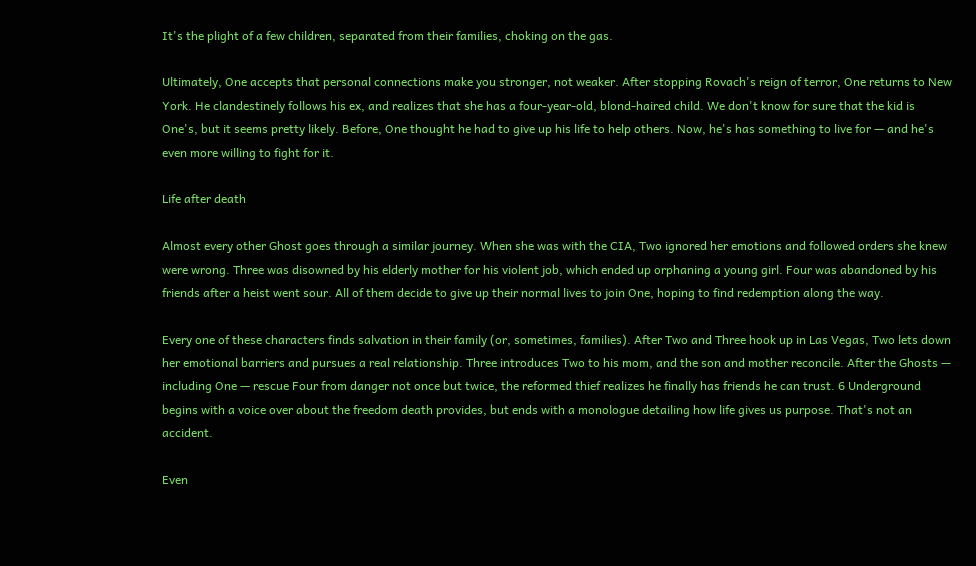It's the plight of a few children, separated from their families, choking on the gas.

Ultimately, One accepts that personal connections make you stronger, not weaker. After stopping Rovach's reign of terror, One returns to New York. He clandestinely follows his ex, and realizes that she has a four-year-old, blond-haired child. We don't know for sure that the kid is One's, but it seems pretty likely. Before, One thought he had to give up his life to help others. Now, he's has something to live for — and he's even more willing to fight for it.

Life after death

Almost every other Ghost goes through a similar journey. When she was with the CIA, Two ignored her emotions and followed orders she knew were wrong. Three was disowned by his elderly mother for his violent job, which ended up orphaning a young girl. Four was abandoned by his friends after a heist went sour. All of them decide to give up their normal lives to join One, hoping to find redemption along the way.

Every one of these characters finds salvation in their family (or, sometimes, families). After Two and Three hook up in Las Vegas, Two lets down her emotional barriers and pursues a real relationship. Three introduces Two to his mom, and the son and mother reconcile. After the Ghosts — including One — rescue Four from danger not once but twice, the reformed thief realizes he finally has friends he can trust. 6 Underground begins with a voice over about the freedom death provides, but ends with a monologue detailing how life gives us purpose. That's not an accident.

Even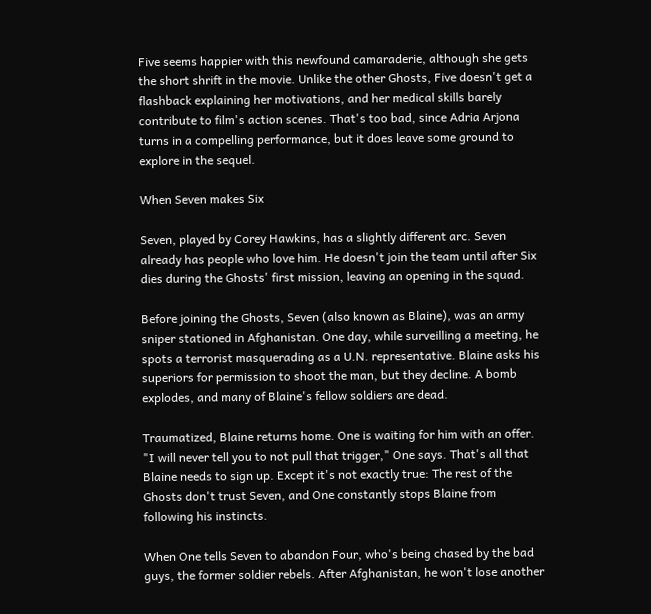Five seems happier with this newfound camaraderie, although she gets the short shrift in the movie. Unlike the other Ghosts, Five doesn't get a flashback explaining her motivations, and her medical skills barely contribute to film's action scenes. That's too bad, since Adria Arjona turns in a compelling performance, but it does leave some ground to explore in the sequel.

When Seven makes Six

Seven, played by Corey Hawkins, has a slightly different arc. Seven already has people who love him. He doesn't join the team until after Six dies during the Ghosts' first mission, leaving an opening in the squad.

Before joining the Ghosts, Seven (also known as Blaine), was an army sniper stationed in Afghanistan. One day, while surveilling a meeting, he spots a terrorist masquerading as a U.N. representative. Blaine asks his superiors for permission to shoot the man, but they decline. A bomb explodes, and many of Blaine's fellow soldiers are dead.

Traumatized, Blaine returns home. One is waiting for him with an offer. "I will never tell you to not pull that trigger," One says. That's all that Blaine needs to sign up. Except it's not exactly true: The rest of the Ghosts don't trust Seven, and One constantly stops Blaine from following his instincts.

When One tells Seven to abandon Four, who's being chased by the bad guys, the former soldier rebels. After Afghanistan, he won't lose another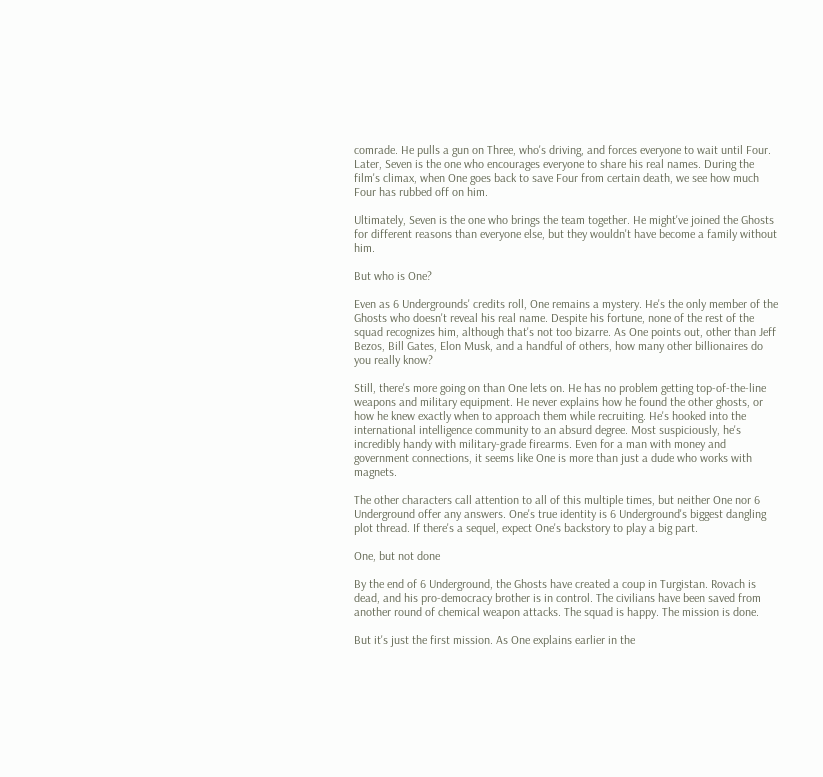comrade. He pulls a gun on Three, who's driving, and forces everyone to wait until Four. Later, Seven is the one who encourages everyone to share his real names. During the film's climax, when One goes back to save Four from certain death, we see how much Four has rubbed off on him.

Ultimately, Seven is the one who brings the team together. He might've joined the Ghosts for different reasons than everyone else, but they wouldn't have become a family without him.

But who is One?

Even as 6 Undergrounds' credits roll, One remains a mystery. He's the only member of the Ghosts who doesn't reveal his real name. Despite his fortune, none of the rest of the squad recognizes him, although that's not too bizarre. As One points out, other than Jeff Bezos, Bill Gates, Elon Musk, and a handful of others, how many other billionaires do you really know?

Still, there's more going on than One lets on. He has no problem getting top-of-the-line weapons and military equipment. He never explains how he found the other ghosts, or how he knew exactly when to approach them while recruiting. He's hooked into the international intelligence community to an absurd degree. Most suspiciously, he's incredibly handy with military-grade firearms. Even for a man with money and government connections, it seems like One is more than just a dude who works with magnets.

The other characters call attention to all of this multiple times, but neither One nor 6 Underground offer any answers. One's true identity is 6 Underground's biggest dangling plot thread. If there's a sequel, expect One's backstory to play a big part.

One, but not done

By the end of 6 Underground, the Ghosts have created a coup in Turgistan. Rovach is dead, and his pro-democracy brother is in control. The civilians have been saved from another round of chemical weapon attacks. The squad is happy. The mission is done.

But it's just the first mission. As One explains earlier in the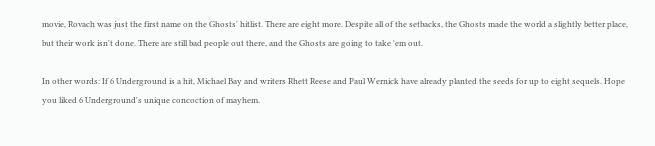movie, Rovach was just the first name on the Ghosts' hitlist. There are eight more. Despite all of the setbacks, the Ghosts made the world a slightly better place, but their work isn't done. There are still bad people out there, and the Ghosts are going to take 'em out.

In other words: If 6 Underground is a hit, Michael Bay and writers Rhett Reese and Paul Wernick have already planted the seeds for up to eight sequels. Hope you liked 6 Underground's unique concoction of mayhem.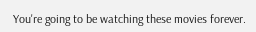You're going to be watching these movies forever.